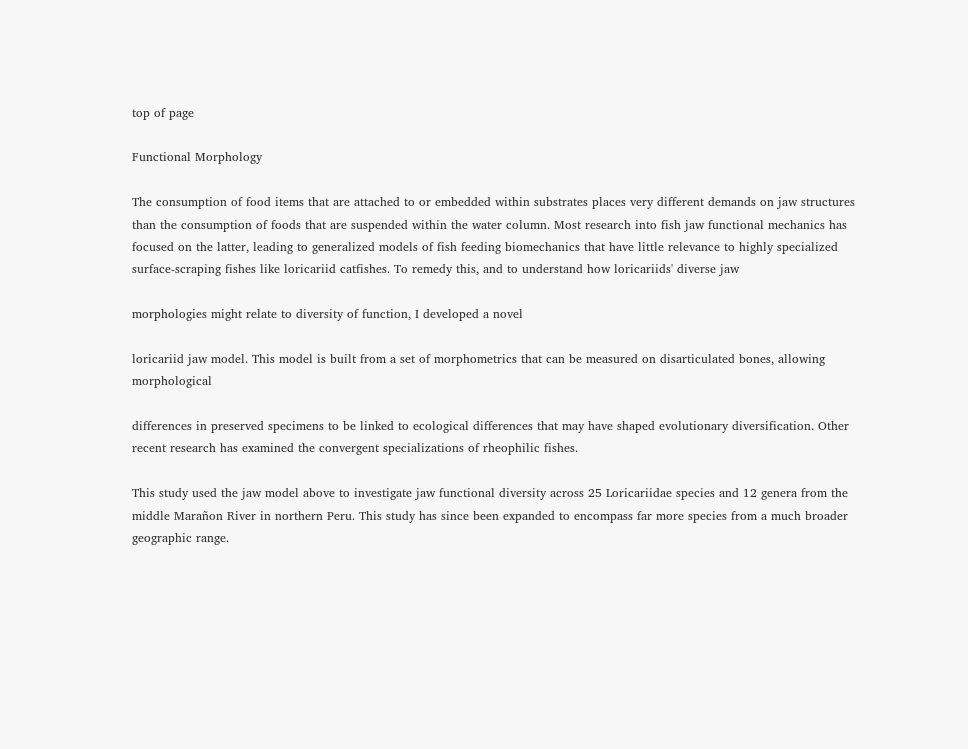top of page

Functional Morphology

The consumption of food items that are attached to or embedded within substrates places very different demands on jaw structures than the consumption of foods that are suspended within the water column. Most research into fish jaw functional mechanics has focused on the latter, leading to generalized models of fish feeding biomechanics that have little relevance to highly specialized surface-scraping fishes like loricariid catfishes. To remedy this, and to understand how loricariids' diverse jaw

morphologies might relate to diversity of function, I developed a novel

loricariid jaw model. This model is built from a set of morphometrics that can be measured on disarticulated bones, allowing morphological

differences in preserved specimens to be linked to ecological differences that may have shaped evolutionary diversification. Other recent research has examined the convergent specializations of rheophilic fishes.

This study used the jaw model above to investigate jaw functional diversity across 25 Loricariidae species and 12 genera from the middle Marañon River in northern Peru. This study has since been expanded to encompass far more species from a much broader geographic range.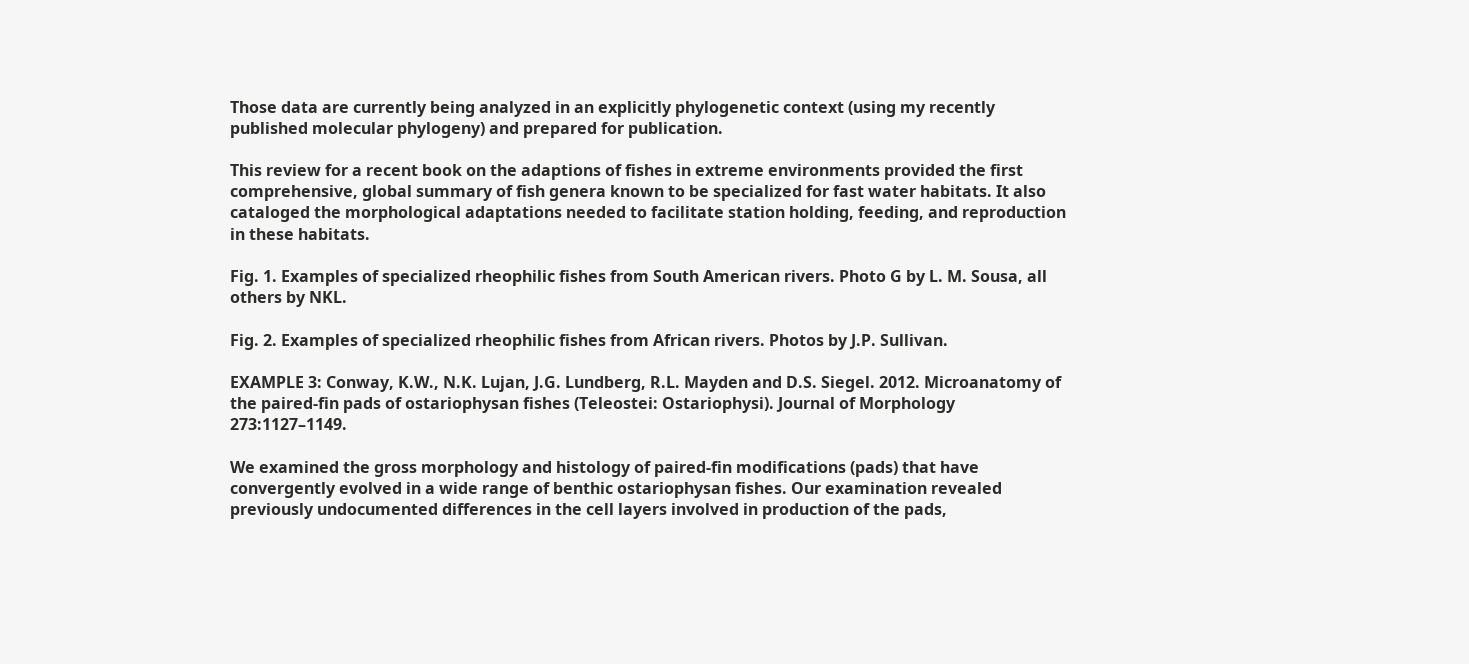Those data are currently being analyzed in an explicitly phylogenetic context (using my recently published molecular phylogeny) and prepared for publication.

This review for a recent book on the adaptions of fishes in extreme environments provided the first comprehensive, global summary of fish genera known to be specialized for fast water habitats. It also cataloged the morphological adaptations needed to facilitate station holding, feeding, and reproduction in these habitats.

Fig. 1. Examples of specialized rheophilic fishes from South American rivers. Photo G by L. M. Sousa, all others by NKL.

Fig. 2. Examples of specialized rheophilic fishes from African rivers. Photos by J.P. Sullivan.

EXAMPLE 3: Conway, K.W., N.K. Lujan, J.G. Lundberg, R.L. Mayden and D.S. Siegel. 2012. Microanatomy of the paired-fin pads of ostariophysan fishes (Teleostei: Ostariophysi). Journal of Morphology 273:1127–1149.

We examined the gross morphology and histology of paired-fin modifications (pads) that have convergently evolved in a wide range of benthic ostariophysan fishes. Our examination revealed previously undocumented differences in the cell layers involved in production of the pads,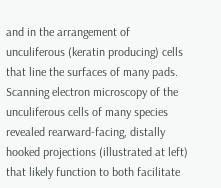and in the arrangement of unculiferous (keratin producing) cells that line the surfaces of many pads. Scanning electron microscopy of the unculiferous cells of many species revealed rearward-facing, distally hooked projections (illustrated at left) that likely function to both facilitate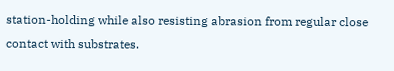station-holding while also resisting abrasion from regular close contact with substrates.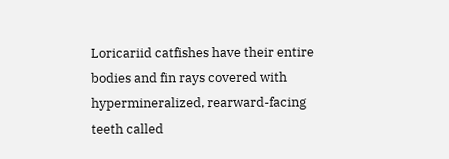Loricariid catfishes have their entire bodies and fin rays covered with hypermineralized, rearward-facing teeth called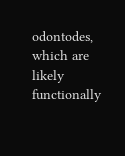odontodes, which are likely functionally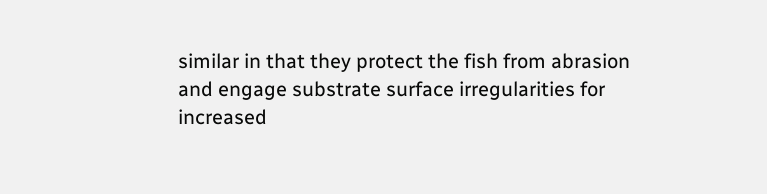similar in that they protect the fish from abrasion and engage substrate surface irregularities for increased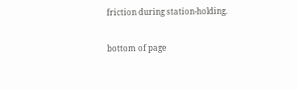friction during station-holding.

bottom of page